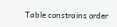Table constrains order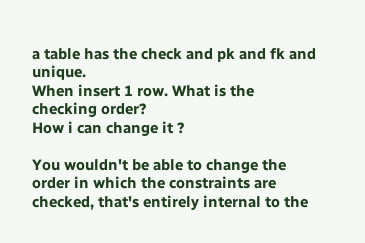a table has the check and pk and fk and unique.
When insert 1 row. What is the checking order?
How i can change it ?

You wouldn't be able to change the order in which the constraints are checked, that's entirely internal to the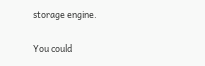storage engine.

You could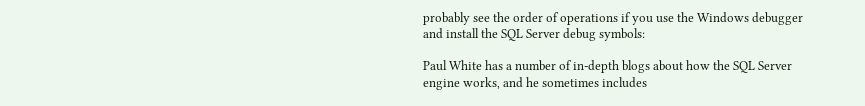probably see the order of operations if you use the Windows debugger and install the SQL Server debug symbols:

Paul White has a number of in-depth blogs about how the SQL Server engine works, and he sometimes includes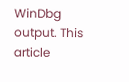WinDbg output. This article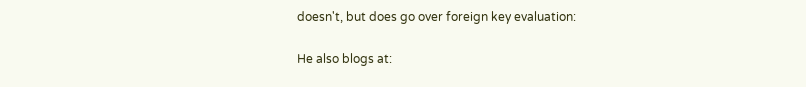doesn't, but does go over foreign key evaluation:

He also blogs at: